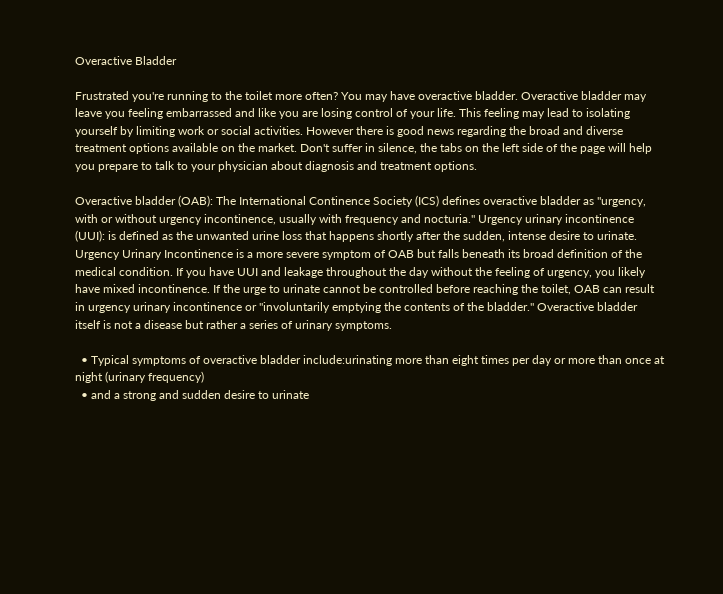Overactive Bladder

Frustrated you're running to the toilet more often? You may have overactive bladder. Overactive bladder may leave you feeling embarrassed and like you are losing control of your life. This feeling may lead to isolating yourself by limiting work or social activities. However there is good news regarding the broad and diverse treatment options available on the market. Don't suffer in silence, the tabs on the left side of the page will help you prepare to talk to your physician about diagnosis and treatment options.

Overactive bladder (OAB): The International Continence Society (ICS) defines overactive bladder as "urgency, with or without urgency incontinence, usually with frequency and nocturia." Urgency urinary incontinence (UUI): is defined as the unwanted urine loss that happens shortly after the sudden, intense desire to urinate. Urgency Urinary Incontinence is a more severe symptom of OAB but falls beneath its broad definition of the medical condition. If you have UUI and leakage throughout the day without the feeling of urgency, you likely have mixed incontinence. If the urge to urinate cannot be controlled before reaching the toilet, OAB can result in urgency urinary incontinence or "involuntarily emptying the contents of the bladder." Overactive bladder itself is not a disease but rather a series of urinary symptoms.

  • Typical symptoms of overactive bladder include:urinating more than eight times per day or more than once at night (urinary frequency)
  • and a strong and sudden desire to urinate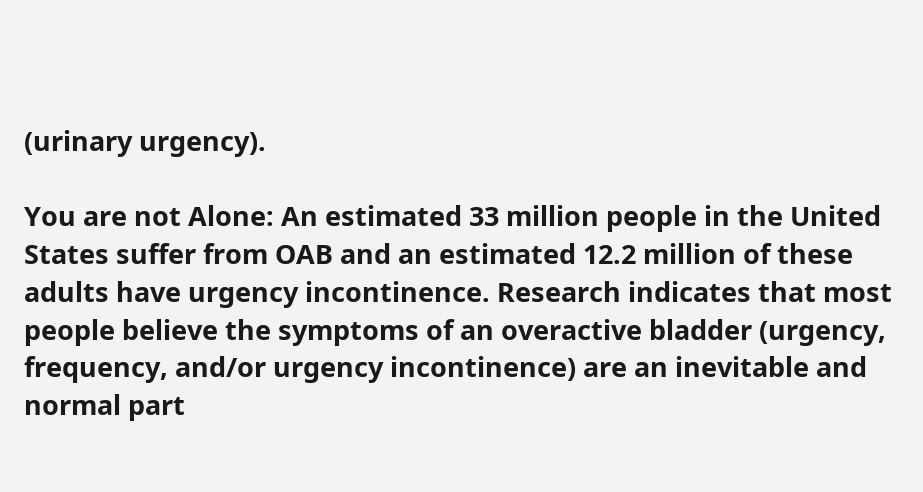(urinary urgency).

You are not Alone: An estimated 33 million people in the United States suffer from OAB and an estimated 12.2 million of these adults have urgency incontinence. Research indicates that most people believe the symptoms of an overactive bladder (urgency, frequency, and/or urgency incontinence) are an inevitable and normal part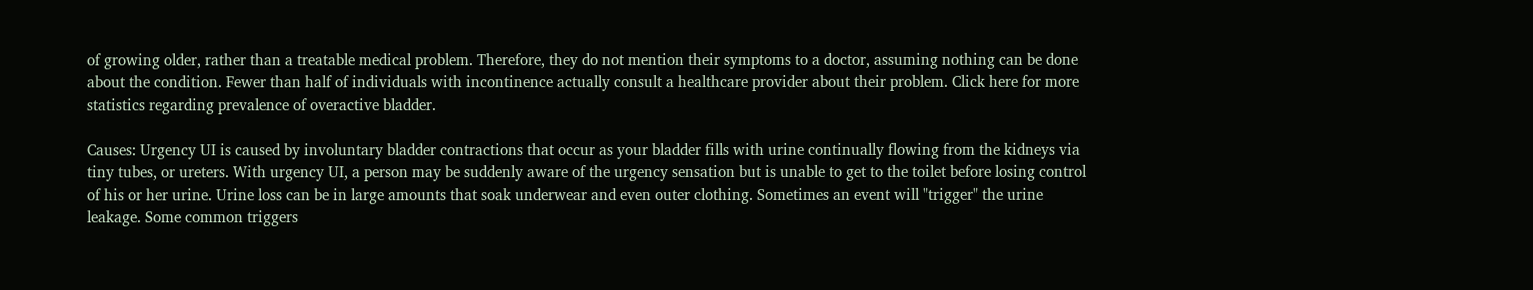of growing older, rather than a treatable medical problem. Therefore, they do not mention their symptoms to a doctor, assuming nothing can be done about the condition. Fewer than half of individuals with incontinence actually consult a healthcare provider about their problem. Click here for more statistics regarding prevalence of overactive bladder.

Causes: Urgency UI is caused by involuntary bladder contractions that occur as your bladder fills with urine continually flowing from the kidneys via tiny tubes, or ureters. With urgency UI, a person may be suddenly aware of the urgency sensation but is unable to get to the toilet before losing control of his or her urine. Urine loss can be in large amounts that soak underwear and even outer clothing. Sometimes an event will "trigger" the urine leakage. Some common triggers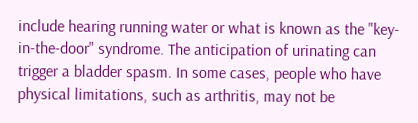include hearing running water or what is known as the "key-in-the-door" syndrome. The anticipation of urinating can trigger a bladder spasm. In some cases, people who have physical limitations, such as arthritis, may not be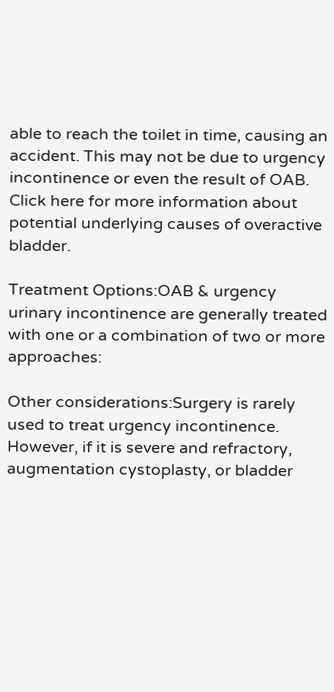able to reach the toilet in time, causing an accident. This may not be due to urgency incontinence or even the result of OAB. Click here for more information about potential underlying causes of overactive bladder.

Treatment Options:OAB & urgency urinary incontinence are generally treated with one or a combination of two or more approaches:

Other considerations:Surgery is rarely used to treat urgency incontinence. However, if it is severe and refractory, augmentation cystoplasty, or bladder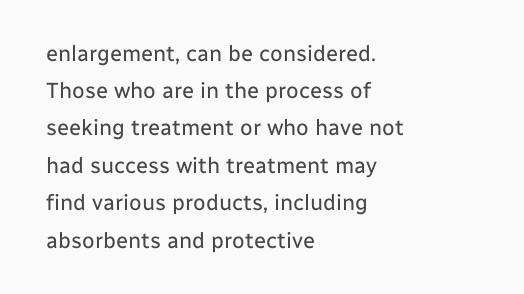enlargement, can be considered. Those who are in the process of seeking treatment or who have not had success with treatment may find various products, including absorbents and protective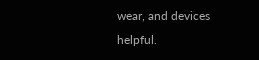wear, and devices helpful.